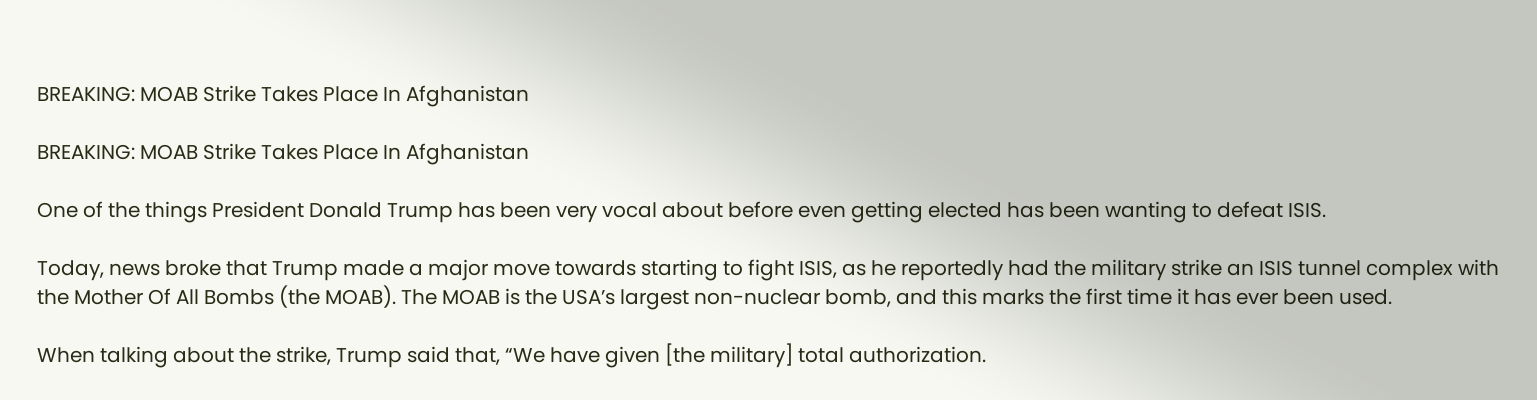BREAKING: MOAB Strike Takes Place In Afghanistan

BREAKING: MOAB Strike Takes Place In Afghanistan

One of the things President Donald Trump has been very vocal about before even getting elected has been wanting to defeat ISIS.

Today, news broke that Trump made a major move towards starting to fight ISIS, as he reportedly had the military strike an ISIS tunnel complex with the Mother Of All Bombs (the MOAB). The MOAB is the USA’s largest non-nuclear bomb, and this marks the first time it has ever been used.

When talking about the strike, Trump said that, “We have given [the military] total authorization.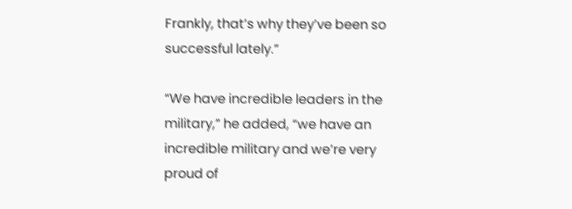Frankly, that’s why they’ve been so successful lately.”

“We have incredible leaders in the military,” he added, “we have an incredible military and we’re very proud of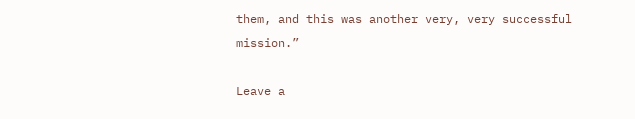them, and this was another very, very successful mission.”

Leave a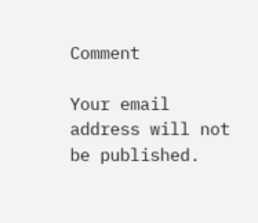Comment

Your email address will not be published.